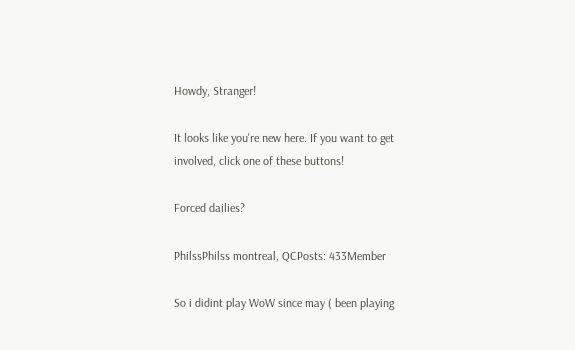Howdy, Stranger!

It looks like you're new here. If you want to get involved, click one of these buttons!

Forced dailies?

PhilssPhilss montreal, QCPosts: 433Member

So i didint play WoW since may ( been playing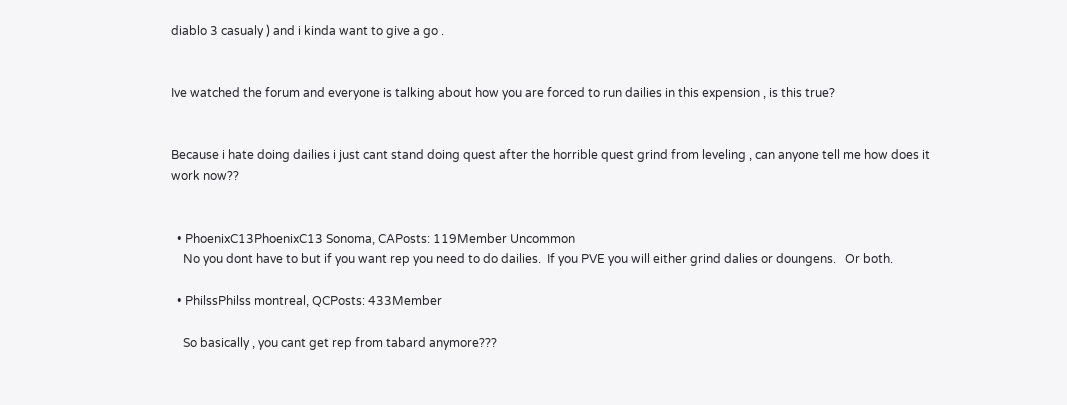diablo 3 casualy ) and i kinda want to give a go .


Ive watched the forum and everyone is talking about how you are forced to run dailies in this expension , is this true?


Because i hate doing dailies i just cant stand doing quest after the horrible quest grind from leveling , can anyone tell me how does it work now??


  • PhoenixC13PhoenixC13 Sonoma, CAPosts: 119Member Uncommon
    No you dont have to but if you want rep you need to do dailies.  If you PVE you will either grind dalies or doungens.   Or both.

  • PhilssPhilss montreal, QCPosts: 433Member

    So basically , you cant get rep from tabard anymore???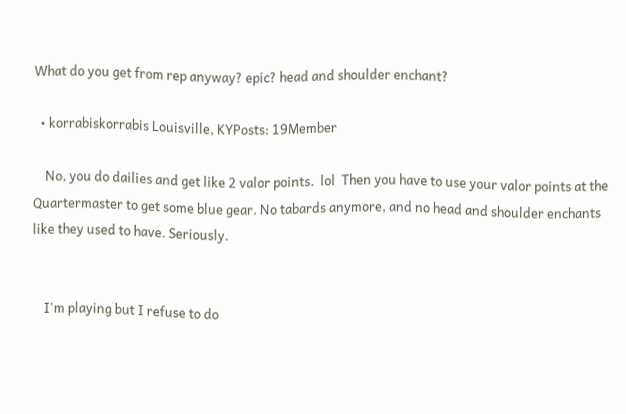What do you get from rep anyway? epic? head and shoulder enchant?

  • korrabiskorrabis Louisville, KYPosts: 19Member

    No, you do dailies and get like 2 valor points.  lol  Then you have to use your valor points at the Quartermaster to get some blue gear. No tabards anymore, and no head and shoulder enchants like they used to have. Seriously.


    I'm playing but I refuse to do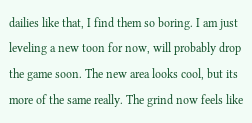dailies like that, I find them so boring. I am just leveling a new toon for now, will probably drop the game soon. The new area looks cool, but its more of the same really. The grind now feels like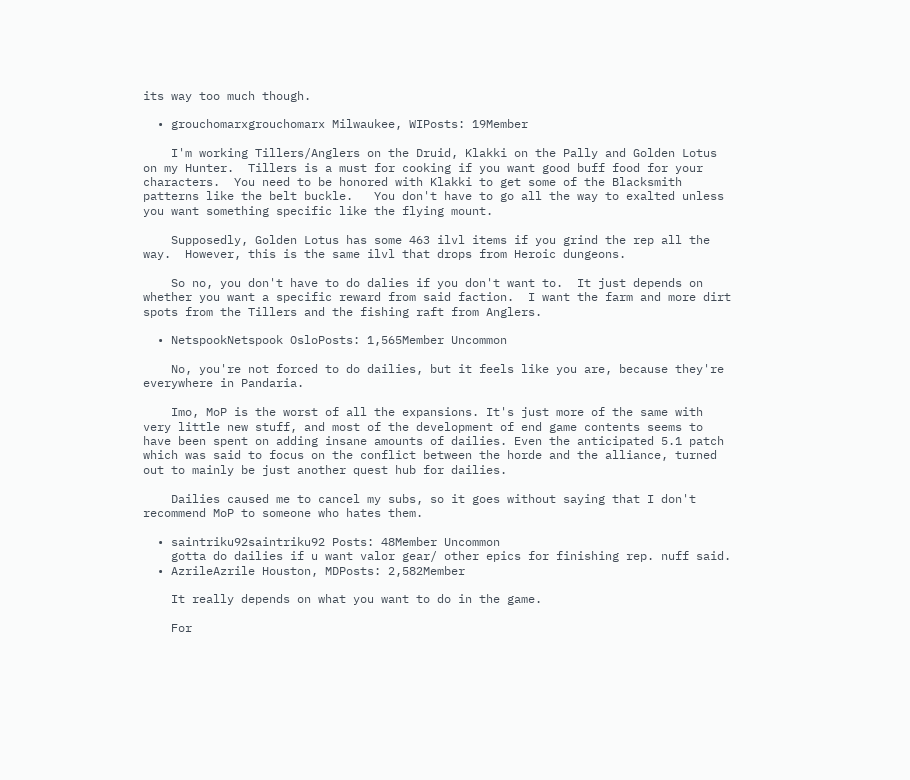its way too much though.

  • grouchomarxgrouchomarx Milwaukee, WIPosts: 19Member

    I'm working Tillers/Anglers on the Druid, Klakki on the Pally and Golden Lotus on my Hunter.  Tillers is a must for cooking if you want good buff food for your characters.  You need to be honored with Klakki to get some of the Blacksmith patterns like the belt buckle.   You don't have to go all the way to exalted unless you want something specific like the flying mount.

    Supposedly, Golden Lotus has some 463 ilvl items if you grind the rep all the way.  However, this is the same ilvl that drops from Heroic dungeons.

    So no, you don't have to do dalies if you don't want to.  It just depends on whether you want a specific reward from said faction.  I want the farm and more dirt spots from the Tillers and the fishing raft from Anglers.

  • NetspookNetspook OsloPosts: 1,565Member Uncommon

    No, you're not forced to do dailies, but it feels like you are, because they're everywhere in Pandaria.

    Imo, MoP is the worst of all the expansions. It's just more of the same with very little new stuff, and most of the development of end game contents seems to have been spent on adding insane amounts of dailies. Even the anticipated 5.1 patch which was said to focus on the conflict between the horde and the alliance, turned out to mainly be just another quest hub for dailies.

    Dailies caused me to cancel my subs, so it goes without saying that I don't recommend MoP to someone who hates them.

  • saintriku92saintriku92 Posts: 48Member Uncommon
    gotta do dailies if u want valor gear/ other epics for finishing rep. nuff said.
  • AzrileAzrile Houston, MDPosts: 2,582Member

    It really depends on what you want to do in the game.

    For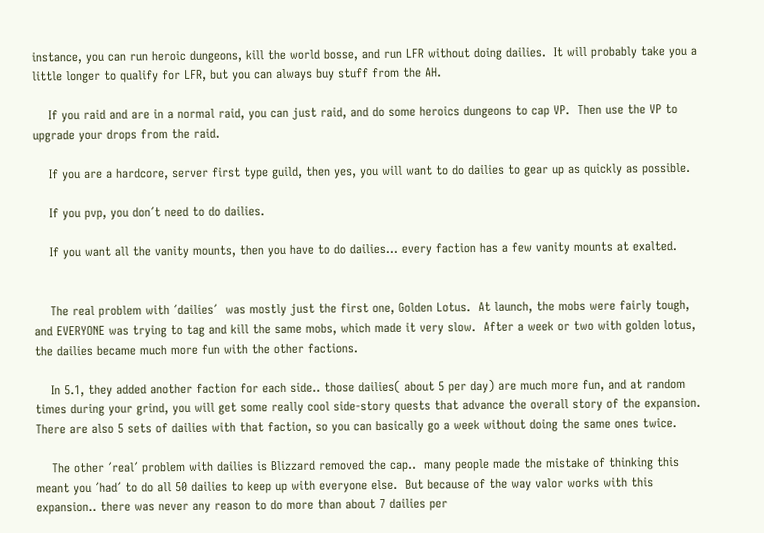instance, you can run heroic dungeons, kill the world bosse, and run LFR without doing dailies.  It will probably take you a little longer to qualify for LFR, but you can always buy stuff from the AH.

    If you raid and are in a normal raid, you can just raid, and do some heroics dungeons to cap VP.  Then use the VP to upgrade your drops from the raid.

    If you are a hardcore, server first type guild, then yes, you will want to do dailies to gear up as quickly as possible.

    If you pvp, you don´t need to do dailies.

    If you want all the vanity mounts, then you have to do dailies... every faction has a few vanity mounts at exalted.


    The real problem with ´dailies´  was mostly just the first one, Golden Lotus.  At launch, the mobs were fairly tough, and EVERYONE was trying to tag and kill the same mobs, which made it very slow.  After a week or two with golden lotus, the dailies became much more fun with the other factions.

    In 5.1, they added another faction for each side.. those dailies( about 5 per day) are much more fun, and at random times during your grind, you will get some really cool side-story quests that advance the overall story of the expansion.  There are also 5 sets of dailies with that faction, so you can basically go a week without doing the same ones twice.

    The other ´real´ problem with dailies is Blizzard removed the cap..  many people made the mistake of thinking this meant you ´had´ to do all 50 dailies to keep up with everyone else.  But because of the way valor works with this expansion.. there was never any reason to do more than about 7 dailies per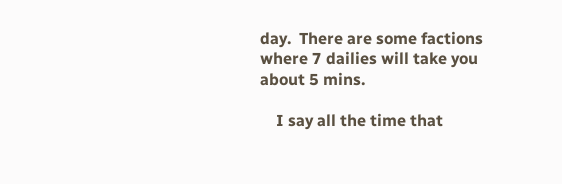day.  There are some factions where 7 dailies will take you about 5 mins.

    I say all the time that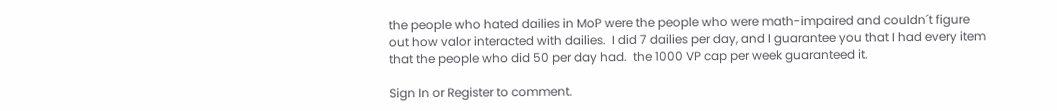the people who hated dailies in MoP were the people who were math-impaired and couldn´t figure out how valor interacted with dailies.  I did 7 dailies per day, and I guarantee you that I had every item that the people who did 50 per day had.  the 1000 VP cap per week guaranteed it.

Sign In or Register to comment.